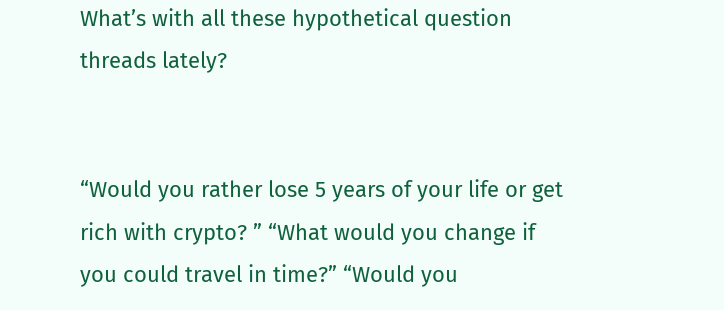What’s with all these hypothetical question threads lately?


“Would you rather lose 5 years of your life or get rich with crypto? ” “What would you change if you could travel in time?” “Would you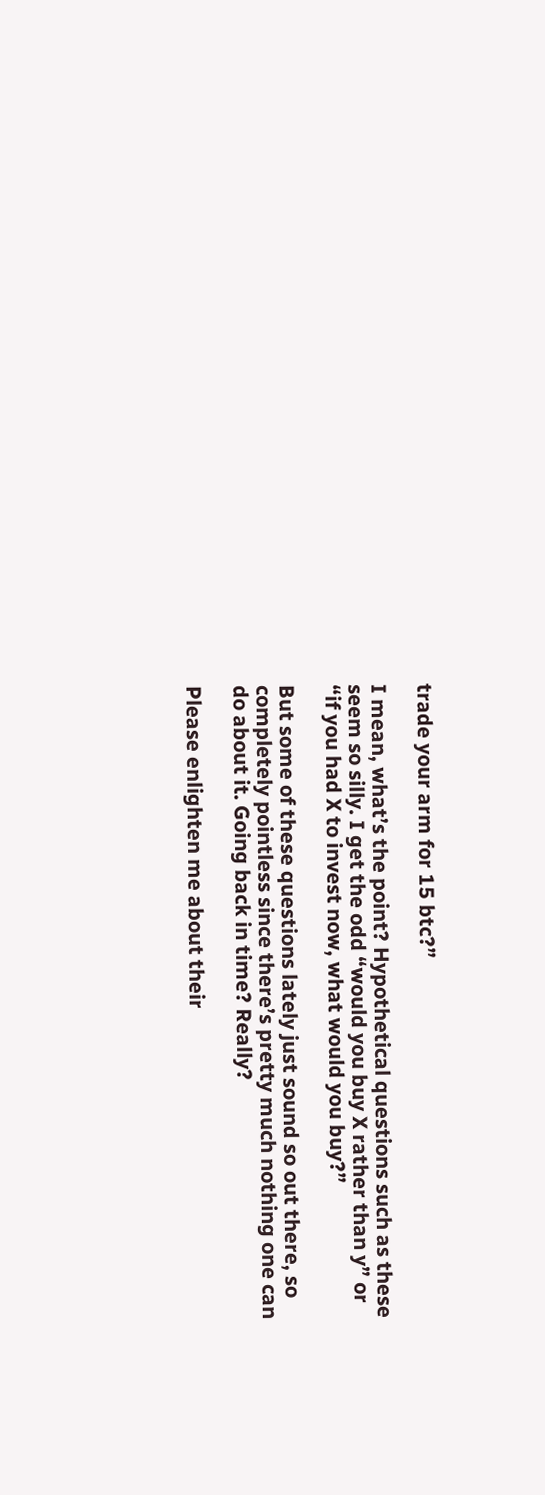trade your arm for 15 btc?”

I mean, what’s the point? Hypothetical questions such as these seem so silly. I get the odd “would you buy X rather than y” or “if you had X to invest now, what would you buy?”

But some of these questions lately just sound so out there, so completely pointless since there’s pretty much nothing one can do about it. Going back in time? Really?

Please enlighten me about their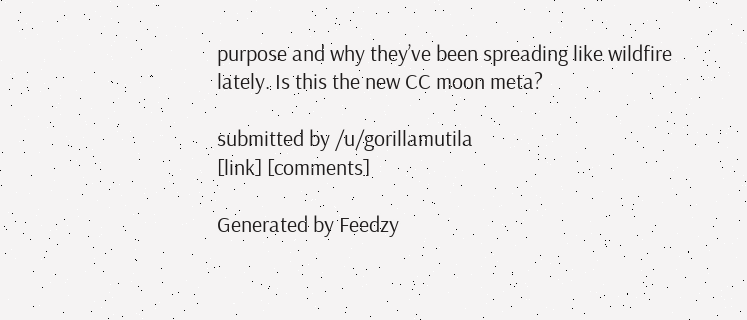purpose and why they’ve been spreading like wildfire lately. Is this the new CC moon meta?

submitted by /u/gorillamutila
[link] [comments]

Generated by Feedzy